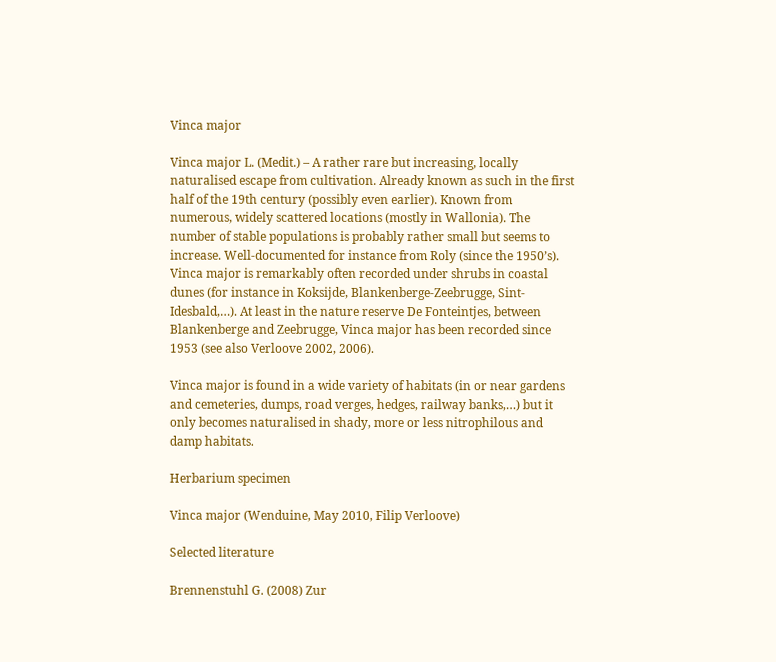Vinca major

Vinca major L. (Medit.) – A rather rare but increasing, locally naturalised escape from cultivation. Already known as such in the first half of the 19th century (possibly even earlier). Known from numerous, widely scattered locations (mostly in Wallonia). The number of stable populations is probably rather small but seems to increase. Well-documented for instance from Roly (since the 1950’s). Vinca major is remarkably often recorded under shrubs in coastal dunes (for instance in Koksijde, Blankenberge-Zeebrugge, Sint-Idesbald,…). At least in the nature reserve De Fonteintjes, between Blankenberge and Zeebrugge, Vinca major has been recorded since 1953 (see also Verloove 2002, 2006).

Vinca major is found in a wide variety of habitats (in or near gardens and cemeteries, dumps, road verges, hedges, railway banks,…) but it only becomes naturalised in shady, more or less nitrophilous and damp habitats.

Herbarium specimen

Vinca major (Wenduine, May 2010, Filip Verloove)

Selected literature

Brennenstuhl G. (2008) Zur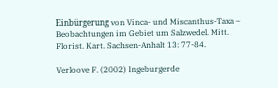Einbürgerung von Vinca- und Miscanthus-Taxa – Beobachtungen im Gebiet um Salzwedel. Mitt. Florist. Kart. Sachsen-Anhalt 13: 77-84.

Verloove F. (2002) Ingeburgerde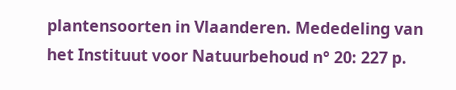plantensoorten in Vlaanderen. Mededeling van het Instituut voor Natuurbehoud n° 20: 227 p.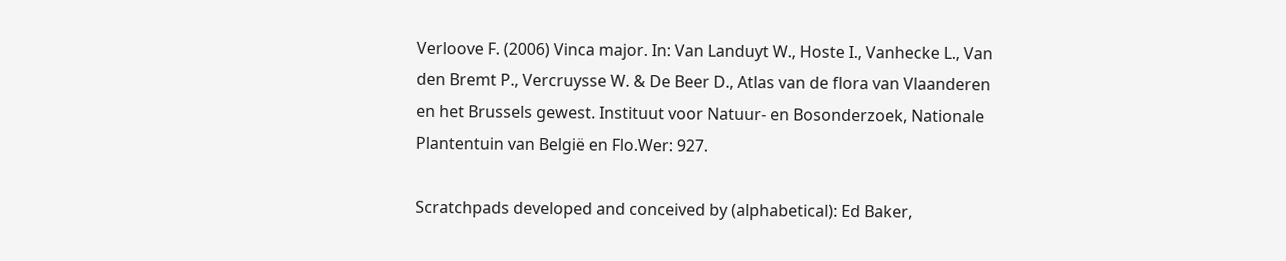Verloove F. (2006) Vinca major. In: Van Landuyt W., Hoste I., Vanhecke L., Van den Bremt P., Vercruysse W. & De Beer D., Atlas van de flora van Vlaanderen en het Brussels gewest. Instituut voor Natuur- en Bosonderzoek, Nationale Plantentuin van België en Flo.Wer: 927.

Scratchpads developed and conceived by (alphabetical): Ed Baker,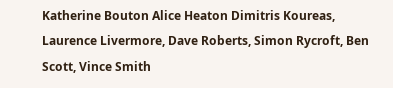Katherine Bouton Alice Heaton Dimitris Koureas, Laurence Livermore, Dave Roberts, Simon Rycroft, Ben Scott, Vince Smith